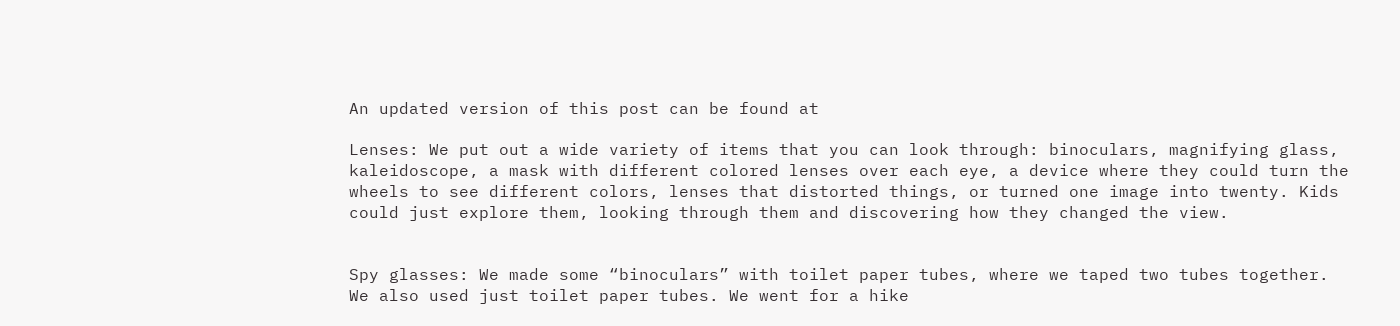An updated version of this post can be found at

Lenses: We put out a wide variety of items that you can look through: binoculars, magnifying glass, kaleidoscope, a mask with different colored lenses over each eye, a device where they could turn the wheels to see different colors, lenses that distorted things, or turned one image into twenty. Kids could just explore them, looking through them and discovering how they changed the view.


Spy glasses: We made some “binoculars” with toilet paper tubes, where we taped two tubes together. We also used just toilet paper tubes. We went for a hike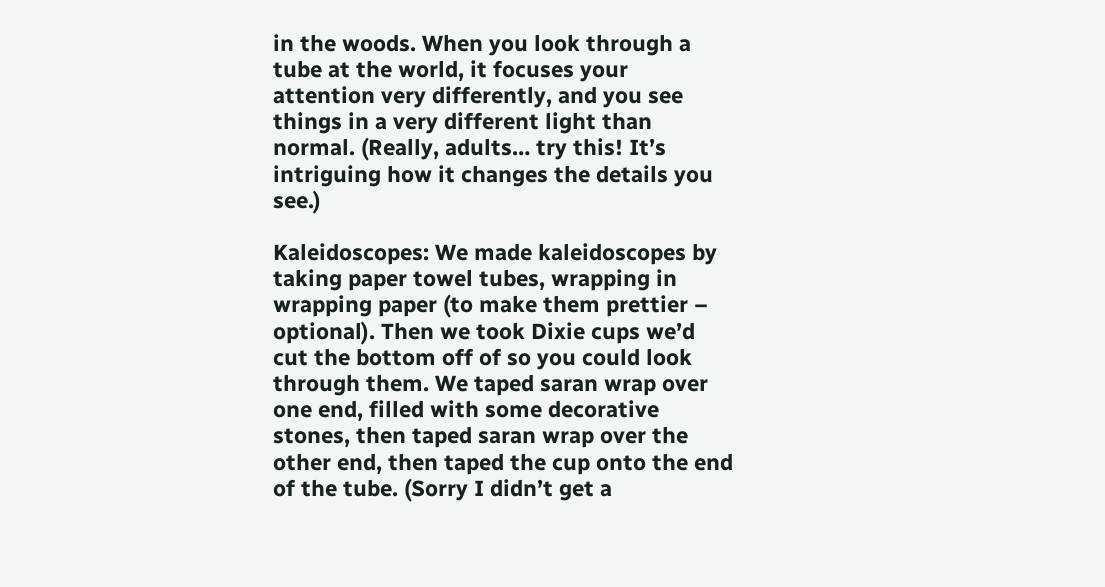in the woods. When you look through a tube at the world, it focuses your attention very differently, and you see things in a very different light than normal. (Really, adults… try this! It’s intriguing how it changes the details you see.)

Kaleidoscopes: We made kaleidoscopes by taking paper towel tubes, wrapping in wrapping paper (to make them prettier – optional). Then we took Dixie cups we’d cut the bottom off of so you could look through them. We taped saran wrap over one end, filled with some decorative stones, then taped saran wrap over the other end, then taped the cup onto the end of the tube. (Sorry I didn’t get a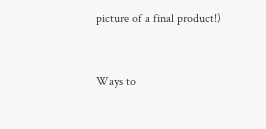picture of a final product!)


Ways to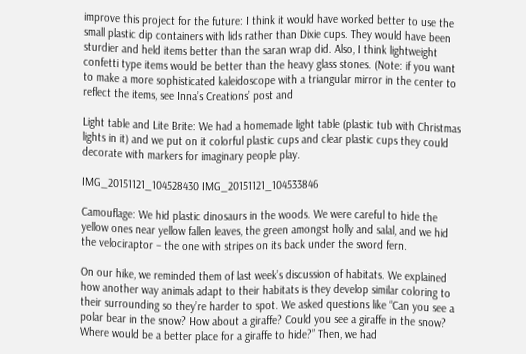improve this project for the future: I think it would have worked better to use the small plastic dip containers with lids rather than Dixie cups. They would have been sturdier and held items better than the saran wrap did. Also, I think lightweight confetti type items would be better than the heavy glass stones. (Note: if you want to make a more sophisticated kaleidoscope with a triangular mirror in the center to reflect the items, see Inna’s Creations’ post and

Light table and Lite Brite: We had a homemade light table (plastic tub with Christmas lights in it) and we put on it colorful plastic cups and clear plastic cups they could decorate with markers for imaginary people play.

IMG_20151121_104528430 IMG_20151121_104533846

Camouflage: We hid plastic dinosaurs in the woods. We were careful to hide the yellow ones near yellow fallen leaves, the green amongst holly and salal, and we hid the velociraptor – the one with stripes on its back under the sword fern.

On our hike, we reminded them of last week’s discussion of habitats. We explained how another way animals adapt to their habitats is they develop similar coloring to their surrounding so they’re harder to spot. We asked questions like “Can you see a polar bear in the snow? How about a giraffe? Could you see a giraffe in the snow? Where would be a better place for a giraffe to hide?” Then, we had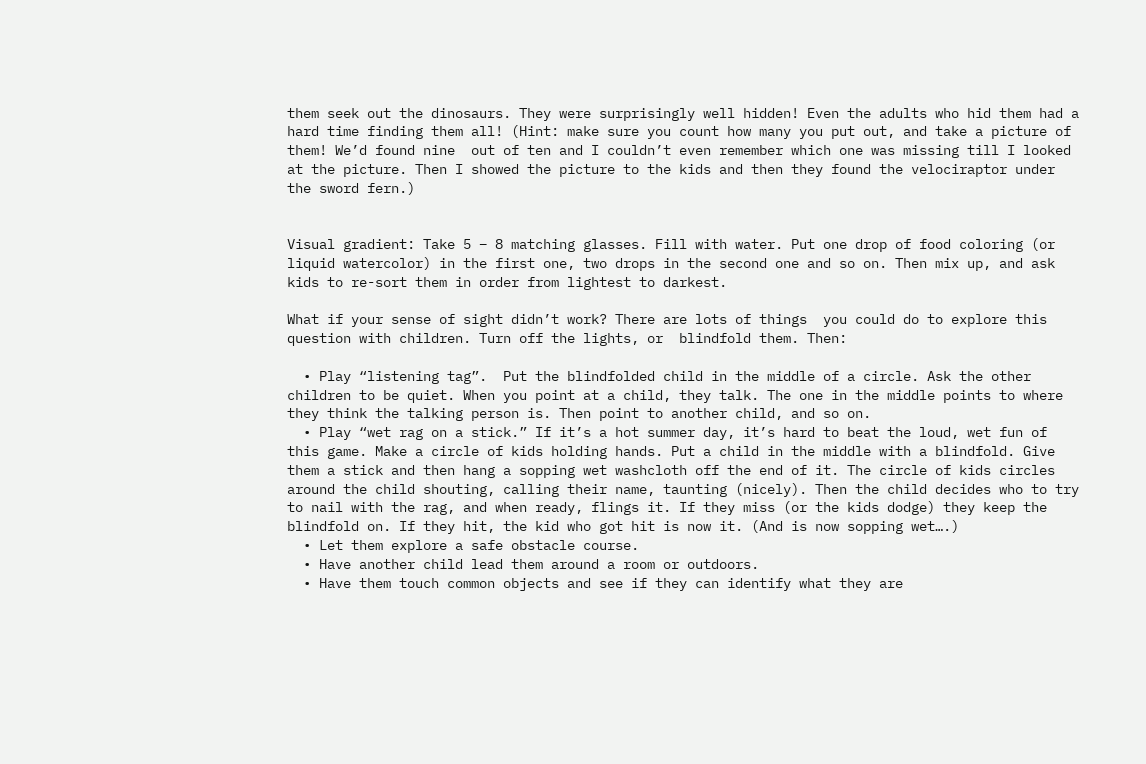them seek out the dinosaurs. They were surprisingly well hidden! Even the adults who hid them had a hard time finding them all! (Hint: make sure you count how many you put out, and take a picture of them! We’d found nine  out of ten and I couldn’t even remember which one was missing till I looked at the picture. Then I showed the picture to the kids and then they found the velociraptor under the sword fern.)


Visual gradient: Take 5 – 8 matching glasses. Fill with water. Put one drop of food coloring (or liquid watercolor) in the first one, two drops in the second one and so on. Then mix up, and ask kids to re-sort them in order from lightest to darkest.

What if your sense of sight didn’t work? There are lots of things  you could do to explore this question with children. Turn off the lights, or  blindfold them. Then:

  • Play “listening tag”.  Put the blindfolded child in the middle of a circle. Ask the other children to be quiet. When you point at a child, they talk. The one in the middle points to where they think the talking person is. Then point to another child, and so on.
  • Play “wet rag on a stick.” If it’s a hot summer day, it’s hard to beat the loud, wet fun of this game. Make a circle of kids holding hands. Put a child in the middle with a blindfold. Give them a stick and then hang a sopping wet washcloth off the end of it. The circle of kids circles around the child shouting, calling their name, taunting (nicely). Then the child decides who to try to nail with the rag, and when ready, flings it. If they miss (or the kids dodge) they keep the blindfold on. If they hit, the kid who got hit is now it. (And is now sopping wet….)
  • Let them explore a safe obstacle course.
  • Have another child lead them around a room or outdoors.
  • Have them touch common objects and see if they can identify what they are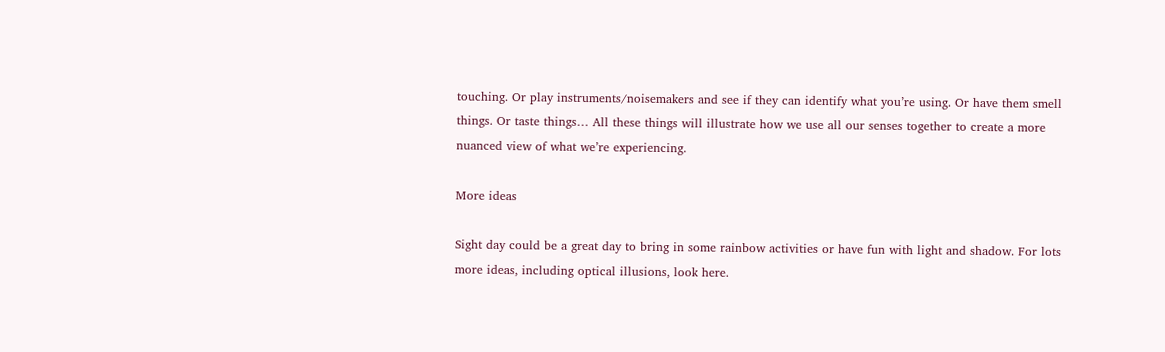touching. Or play instruments/noisemakers and see if they can identify what you’re using. Or have them smell things. Or taste things… All these things will illustrate how we use all our senses together to create a more nuanced view of what we’re experiencing.

More ideas

Sight day could be a great day to bring in some rainbow activities or have fun with light and shadow. For lots more ideas, including optical illusions, look here.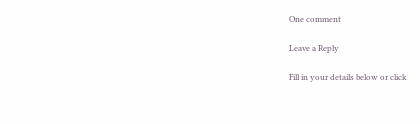One comment

Leave a Reply

Fill in your details below or click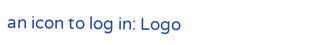an icon to log in: Logo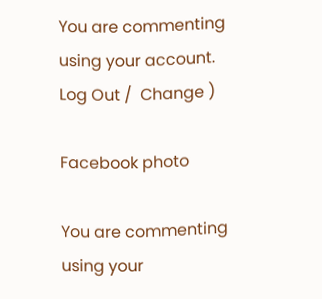You are commenting using your account. Log Out /  Change )

Facebook photo

You are commenting using your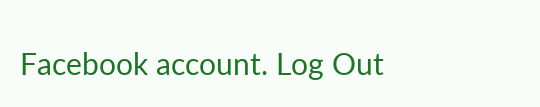Facebook account. Log Out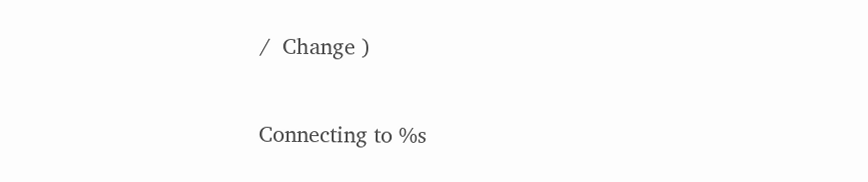/  Change )

Connecting to %s